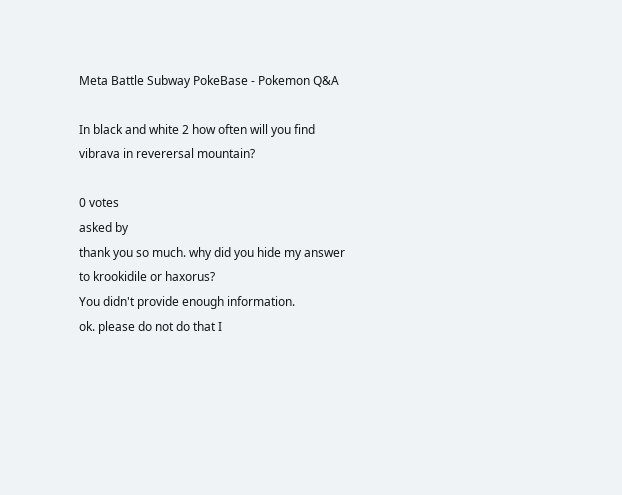Meta Battle Subway PokeBase - Pokemon Q&A

In black and white 2 how often will you find vibrava in reverersal mountain?

0 votes
asked by
thank you so much. why did you hide my answer to krookidile or haxorus?
You didn't provide enough information.
ok. please do not do that I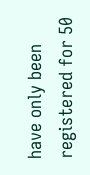have only been registered for 50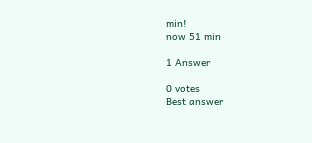min!
now 51 min

1 Answer

0 votes
Best answer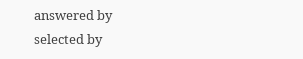answered by
selected by